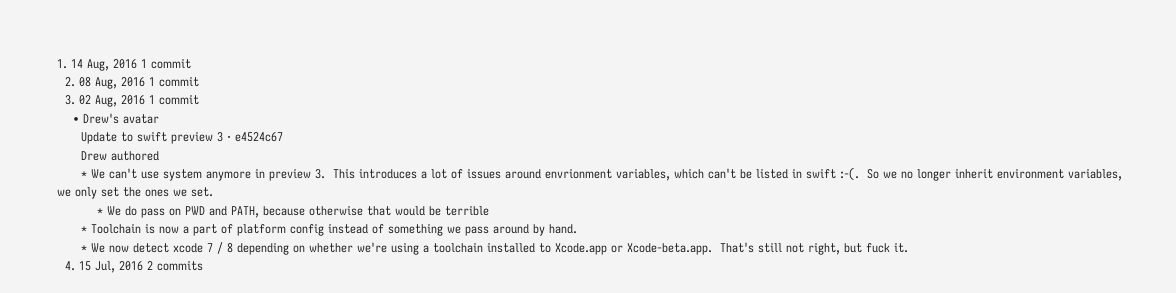1. 14 Aug, 2016 1 commit
  2. 08 Aug, 2016 1 commit
  3. 02 Aug, 2016 1 commit
    • Drew's avatar
      Update to swift preview 3 · e4524c67
      Drew authored
      * We can't use system anymore in preview 3.  This introduces a lot of issues around envrionment variables, which can't be listed in swift :-(.  So we no longer inherit environment variables, we only set the ones we set.
          * We do pass on PWD and PATH, because otherwise that would be terrible
      * Toolchain is now a part of platform config instead of something we pass around by hand.
      * We now detect xcode 7 / 8 depending on whether we're using a toolchain installed to Xcode.app or Xcode-beta.app.  That's still not right, but fuck it.
  4. 15 Jul, 2016 2 commits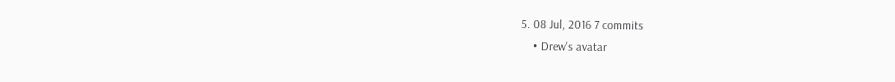5. 08 Jul, 2016 7 commits
    • Drew's avatar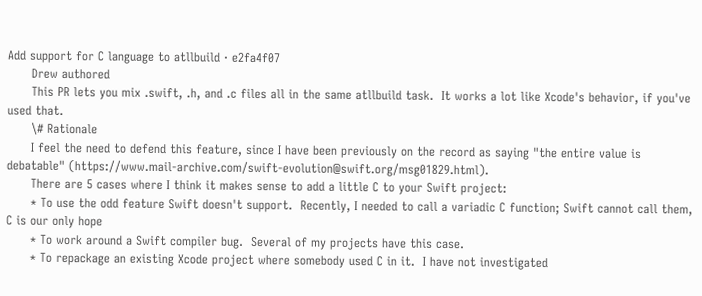Add support for C language to atllbuild · e2fa4f07
      Drew authored
      This PR lets you mix .swift, .h, and .c files all in the same atllbuild task.  It works a lot like Xcode's behavior, if you've used that.
      \# Rationale
      I feel the need to defend this feature, since I have been previously on the record as saying "the entire value is debatable" (https://www.mail-archive.com/swift-evolution@swift.org/msg01829.html).
      There are 5 cases where I think it makes sense to add a little C to your Swift project:
      * To use the odd feature Swift doesn't support.  Recently, I needed to call a variadic C function; Swift cannot call them, C is our only hope
      * To work around a Swift compiler bug.  Several of my projects have this case.
      * To repackage an existing Xcode project where somebody used C in it.  I have not investigated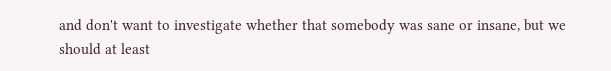and don't want to investigate whether that somebody was sane or insane, but we should at least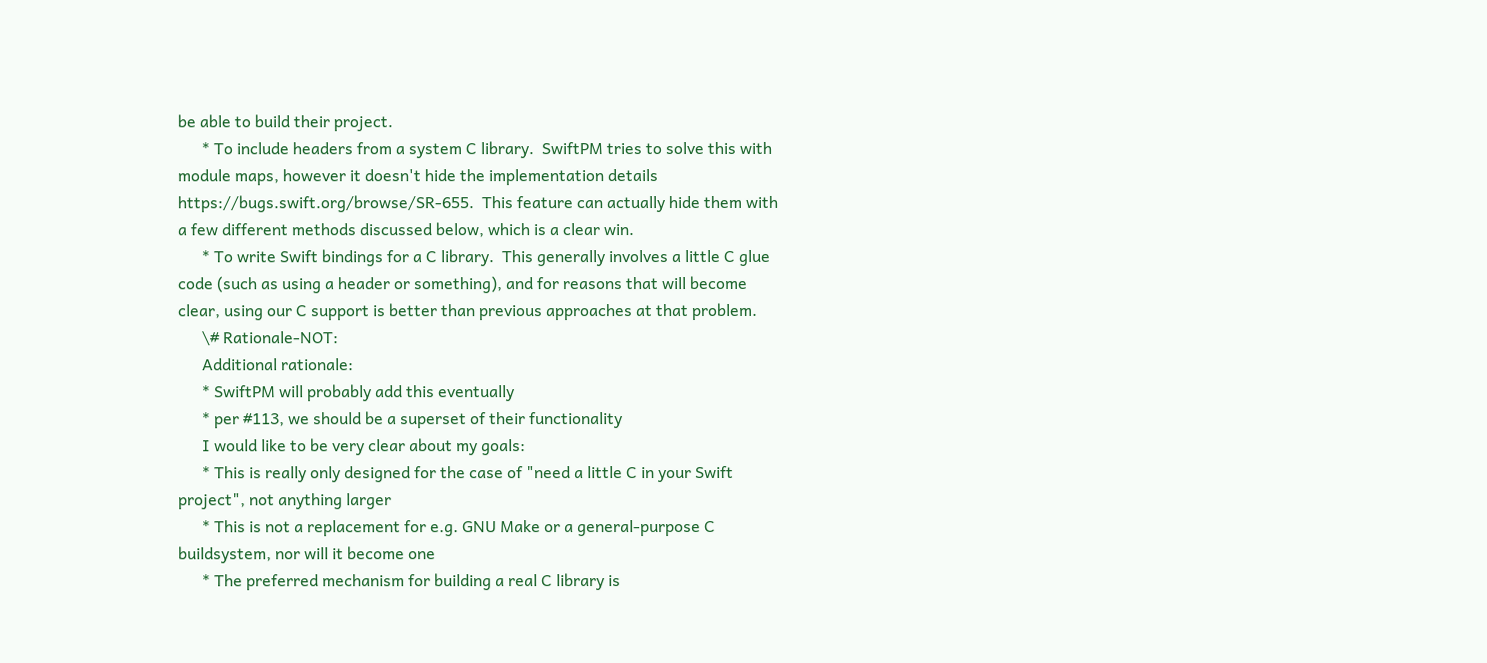be able to build their project.
      * To include headers from a system C library.  SwiftPM tries to solve this with module maps, however it doesn't hide the implementation details https://bugs.swift.org/browse/SR-655.  This feature can actually hide them with a few different methods discussed below, which is a clear win.
      * To write Swift bindings for a C library.  This generally involves a little C glue code (such as using a header or something), and for reasons that will become clear, using our C support is better than previous approaches at that problem.
      \# Rationale-NOT:
      Additional rationale:
      * SwiftPM will probably add this eventually
      * per #113, we should be a superset of their functionality
      I would like to be very clear about my goals:
      * This is really only designed for the case of "need a little C in your Swift project", not anything larger
      * This is not a replacement for e.g. GNU Make or a general-purpose C buildsystem, nor will it become one
      * The preferred mechanism for building a real C library is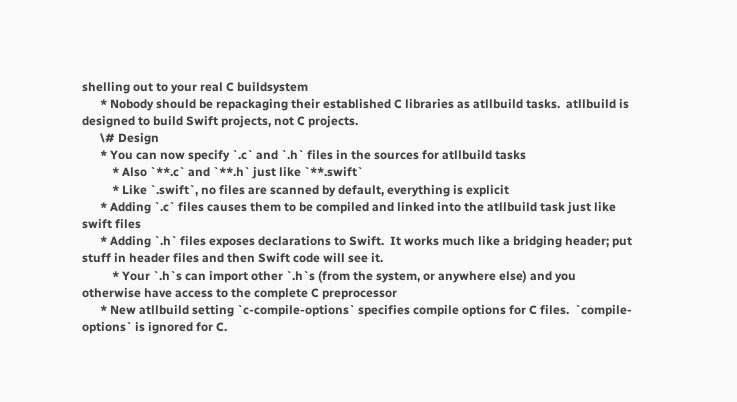shelling out to your real C buildsystem
      * Nobody should be repackaging their established C libraries as atllbuild tasks.  atllbuild is designed to build Swift projects, not C projects.
      \# Design
      * You can now specify `.c` and `.h` files in the sources for atllbuild tasks
          * Also `**.c` and `**.h` just like `**.swift`
          * Like `.swift`, no files are scanned by default, everything is explicit
      * Adding `.c` files causes them to be compiled and linked into the atllbuild task just like swift files
      * Adding `.h` files exposes declarations to Swift.  It works much like a bridging header; put stuff in header files and then Swift code will see it.
          * Your `.h`s can import other `.h`s (from the system, or anywhere else) and you otherwise have access to the complete C preprocessor
      * New atllbuild setting `c-compile-options` specifies compile options for C files.  `compile-options` is ignored for C.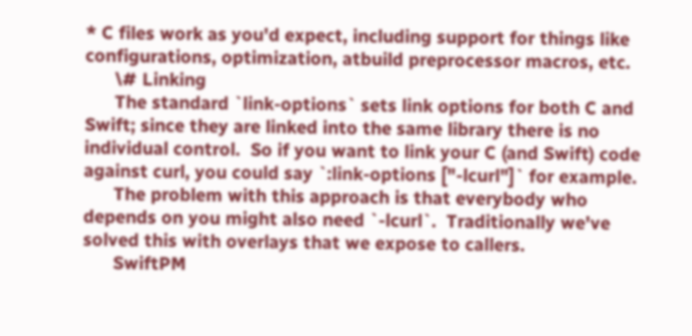* C files work as you'd expect, including support for things like configurations, optimization, atbuild preprocessor macros, etc.
      \# Linking
      The standard `link-options` sets link options for both C and Swift; since they are linked into the same library there is no individual control.  So if you want to link your C (and Swift) code against curl, you could say `:link-options ["-lcurl"]` for example.
      The problem with this approach is that everybody who depends on you might also need `-lcurl`.  Traditionally we've solved this with overlays that we expose to callers.
      SwiftPM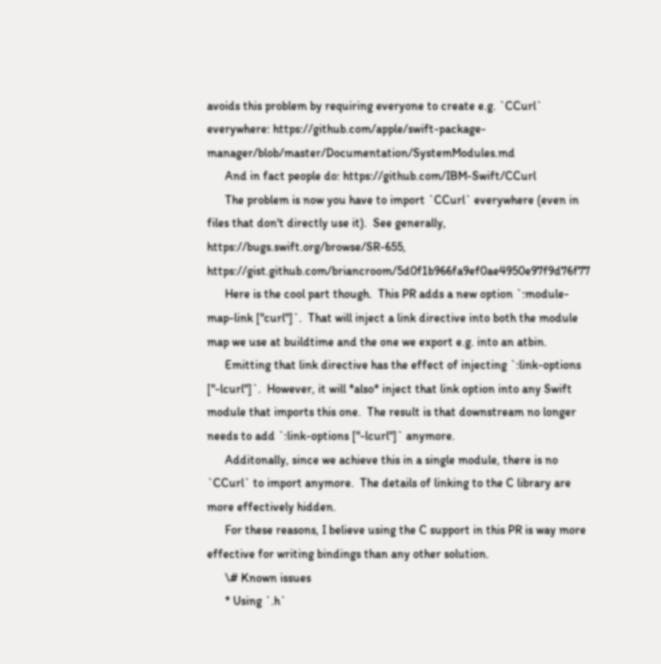avoids this problem by requiring everyone to create e.g. `CCurl` everywhere: https://github.com/apple/swift-package-manager/blob/master/Documentation/SystemModules.md
      And in fact people do: https://github.com/IBM-Swift/CCurl
      The problem is now you have to import `CCurl` everywhere (even in files that don't directly use it).  See generally, https://bugs.swift.org/browse/SR-655, https://gist.github.com/briancroom/5d0f1b966fa9ef0ae4950e97f9d76f77
      Here is the cool part though.  This PR adds a new option `:module-map-link ["curl"]`.  That will inject a link directive into both the module map we use at buildtime and the one we export e.g. into an atbin.
      Emitting that link directive has the effect of injecting `:link-options ["-lcurl"]`.  However, it will *also* inject that link option into any Swift module that imports this one.  The result is that downstream no longer needs to add `:link-options ["-lcurl"]` anymore.
      Additonally, since we achieve this in a single module, there is no `CCurl` to import anymore.  The details of linking to the C library are more effectively hidden.
      For these reasons, I believe using the C support in this PR is way more effective for writing bindings than any other solution.
      \# Known issues
      * Using `.h`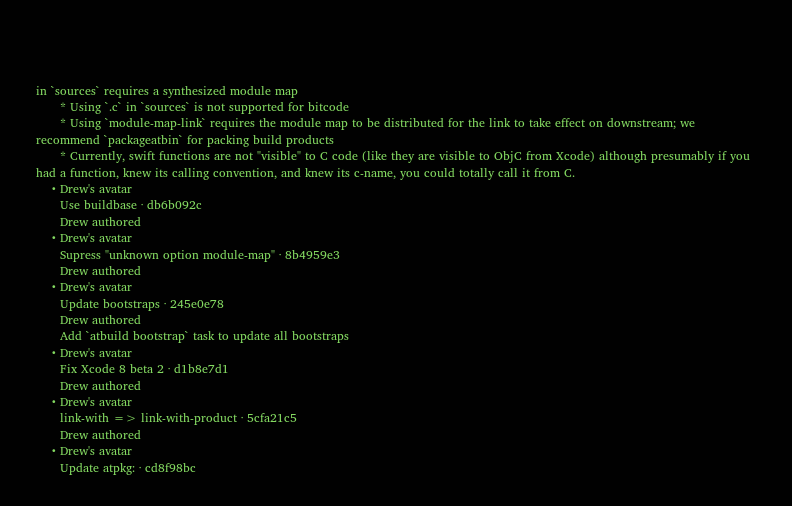in `sources` requires a synthesized module map
      * Using `.c` in `sources` is not supported for bitcode
      * Using `module-map-link` requires the module map to be distributed for the link to take effect on downstream; we recommend `packageatbin` for packing build products
      * Currently, swift functions are not "visible" to C code (like they are visible to ObjC from Xcode) although presumably if you had a function, knew its calling convention, and knew its c-name, you could totally call it from C.
    • Drew's avatar
      Use buildbase · db6b092c
      Drew authored
    • Drew's avatar
      Supress "unknown option module-map" · 8b4959e3
      Drew authored
    • Drew's avatar
      Update bootstraps · 245e0e78
      Drew authored
      Add `atbuild bootstrap` task to update all bootstraps
    • Drew's avatar
      Fix Xcode 8 beta 2 · d1b8e7d1
      Drew authored
    • Drew's avatar
      link-with => link-with-product · 5cfa21c5
      Drew authored
    • Drew's avatar
      Update atpkg: · cd8f98bc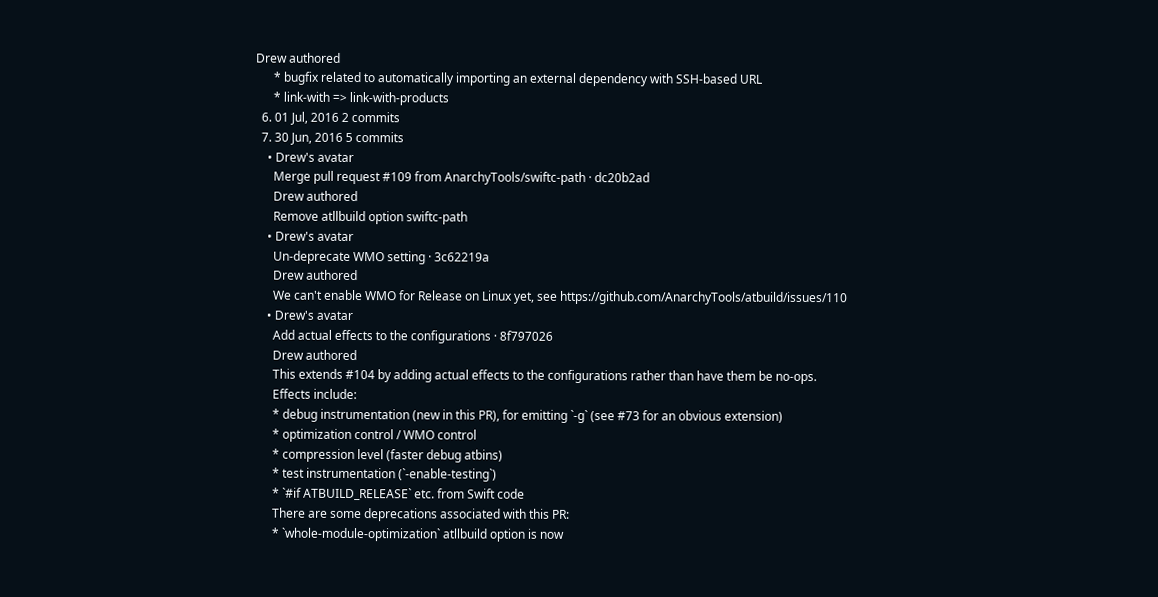Drew authored
      * bugfix related to automatically importing an external dependency with SSH-based URL
      * link-with => link-with-products
  6. 01 Jul, 2016 2 commits
  7. 30 Jun, 2016 5 commits
    • Drew's avatar
      Merge pull request #109 from AnarchyTools/swiftc-path · dc20b2ad
      Drew authored
      Remove atllbuild option swiftc-path
    • Drew's avatar
      Un-deprecate WMO setting · 3c62219a
      Drew authored
      We can't enable WMO for Release on Linux yet, see https://github.com/AnarchyTools/atbuild/issues/110
    • Drew's avatar
      Add actual effects to the configurations · 8f797026
      Drew authored
      This extends #104 by adding actual effects to the configurations rather than have them be no-ops.
      Effects include:
      * debug instrumentation (new in this PR), for emitting `-g` (see #73 for an obvious extension)
      * optimization control / WMO control
      * compression level (faster debug atbins)
      * test instrumentation (`-enable-testing`)
      * `#if ATBUILD_RELEASE` etc. from Swift code
      There are some deprecations associated with this PR:
      * `whole-module-optimization` atllbuild option is now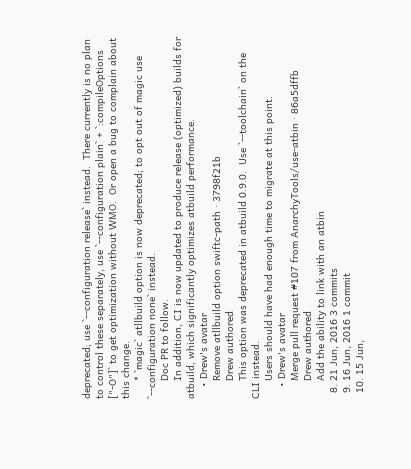deprecated; use `--configuration release` instead.  There currently is no plan to control these separately, use `--configuration plain` + `:compileOptions ["-O"]` to get optimization without WMO.  Or open a bug to complain about this change.
      * `magic` atllbuild option is now deprecated; to opt out of magic use `--configuration none` instead.
      Doc PR to follow.
      In addition, CI is now updated to produce release (optimized) builds for atbuild, which significantly optimizes atbuild performance.
    • Drew's avatar
      Remove atllbuild option swiftc-path · 3798f21b
      Drew authored
      This option was deprecated in atbuild 0.9.0.  Use `--toolchain` on the CLI instead.
      Users should have had enough time to migrate at this point.
    • Drew's avatar
      Merge pull request #107 from AnarchyTools/use-atbin · 86a5dffb
      Drew authored
      Add the ability to link with an atbin
  8. 21 Jun, 2016 3 commits
  9. 16 Jun, 2016 1 commit
  10. 15 Jun,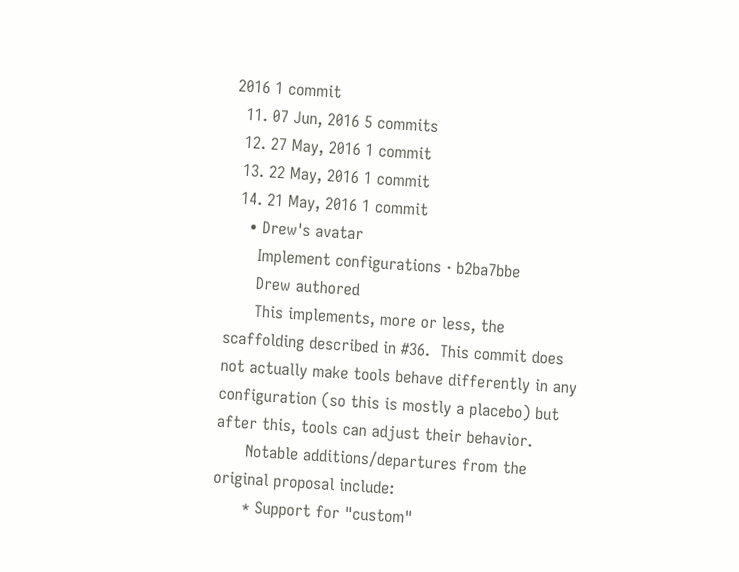2016 1 commit
  11. 07 Jun, 2016 5 commits
  12. 27 May, 2016 1 commit
  13. 22 May, 2016 1 commit
  14. 21 May, 2016 1 commit
    • Drew's avatar
      Implement configurations · b2ba7bbe
      Drew authored
      This implements, more or less, the scaffolding described in #36.  This commit does not actually make tools behave differently in any configuration (so this is mostly a placebo) but after this, tools can adjust their behavior.
      Notable additions/departures from the original proposal include:
      * Support for "custom"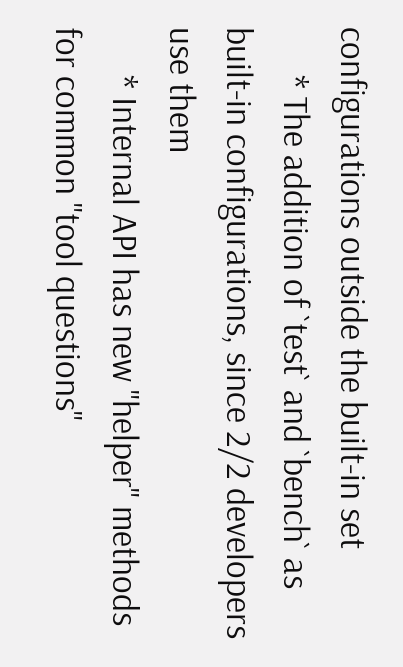configurations outside the built-in set
      * The addition of `test` and `bench` as built-in configurations, since 2/2 developers use them
      * Internal API has new "helper" methods for common "tool questions"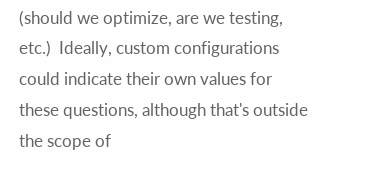(should we optimize, are we testing, etc.)  Ideally, custom configurations could indicate their own values for these questions, although that's outside the scope of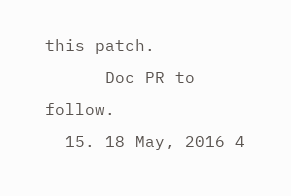this patch.
      Doc PR to follow.
  15. 18 May, 2016 4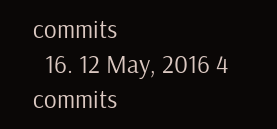commits
  16. 12 May, 2016 4 commits